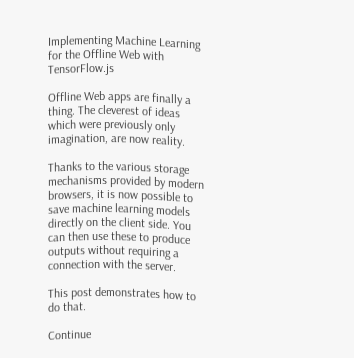Implementing Machine Learning for the Offline Web with TensorFlow.js

Offline Web apps are finally a thing. The cleverest of ideas which were previously only imagination, are now reality.

Thanks to the various storage mechanisms provided by modern browsers, it is now possible to save machine learning models directly on the client side. You can then use these to produce outputs without requiring a connection with the server.

This post demonstrates how to do that.

Continue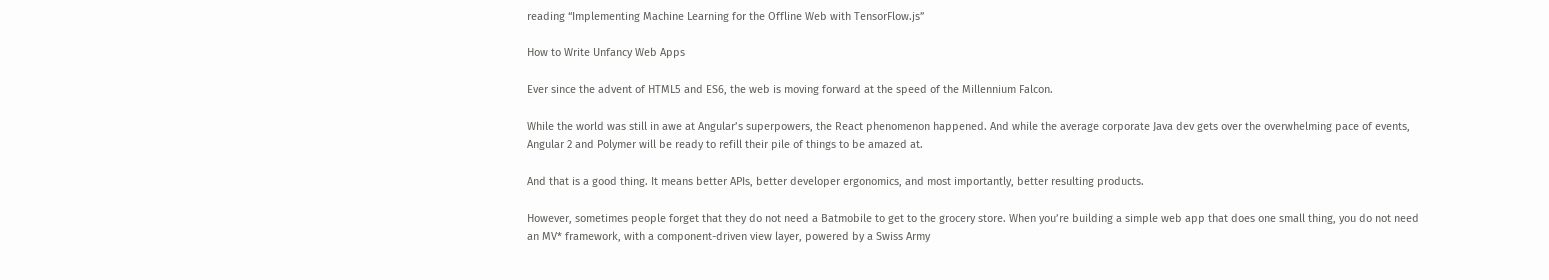reading “Implementing Machine Learning for the Offline Web with TensorFlow.js”

How to Write Unfancy Web Apps

Ever since the advent of HTML5 and ES6, the web is moving forward at the speed of the Millennium Falcon.

While the world was still in awe at Angular’s superpowers, the React phenomenon happened. And while the average corporate Java dev gets over the overwhelming pace of events, Angular 2 and Polymer will be ready to refill their pile of things to be amazed at.

And that is a good thing. It means better APIs, better developer ergonomics, and most importantly, better resulting products.

However, sometimes people forget that they do not need a Batmobile to get to the grocery store. When you’re building a simple web app that does one small thing, you do not need an MV* framework, with a component-driven view layer, powered by a Swiss Army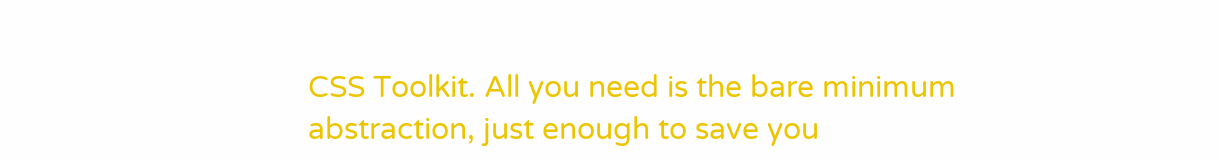CSS Toolkit. All you need is the bare minimum abstraction, just enough to save you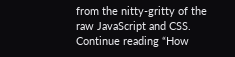from the nitty-gritty of the raw JavaScript and CSS. Continue reading “How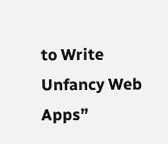to Write Unfancy Web Apps”